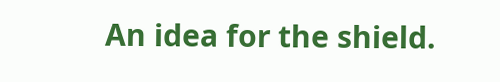An idea for the shield.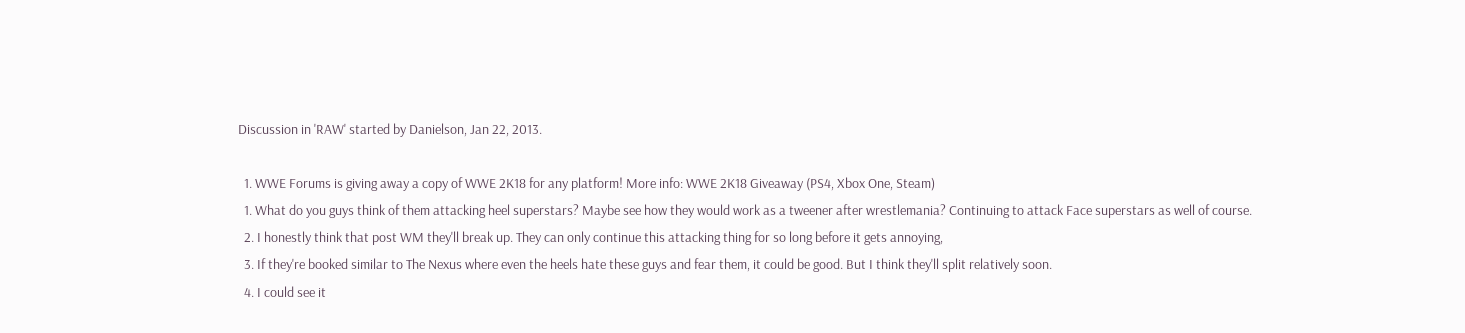Discussion in 'RAW' started by Danielson, Jan 22, 2013.

  1. WWE Forums is giving away a copy of WWE 2K18 for any platform! More info: WWE 2K18 Giveaway (PS4, Xbox One, Steam)
  1. What do you guys think of them attacking heel superstars? Maybe see how they would work as a tweener after wrestlemania? Continuing to attack Face superstars as well of course.
  2. I honestly think that post WM they'll break up. They can only continue this attacking thing for so long before it gets annoying,
  3. If they're booked similar to The Nexus where even the heels hate these guys and fear them, it could be good. But I think they'll split relatively soon.
  4. I could see it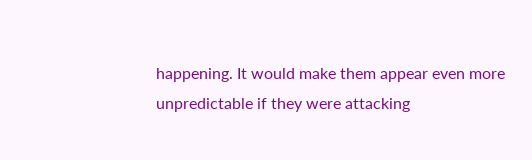happening. It would make them appear even more unpredictable if they were attacking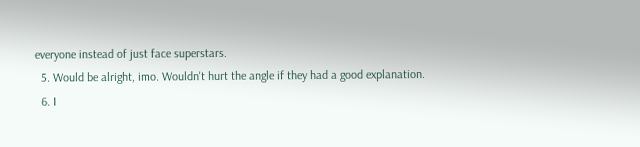everyone instead of just face superstars.
  5. Would be alright, imo. Wouldn't hurt the angle if they had a good explanation.
  6. I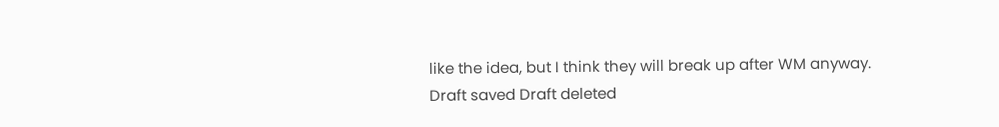like the idea, but I think they will break up after WM anyway.
Draft saved Draft deleted